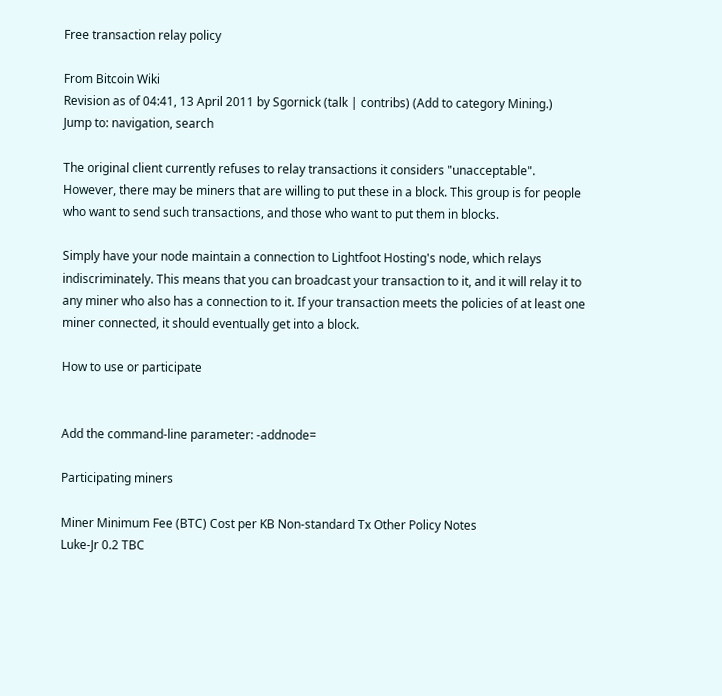Free transaction relay policy

From Bitcoin Wiki
Revision as of 04:41, 13 April 2011 by Sgornick (talk | contribs) (Add to category Mining.)
Jump to: navigation, search

The original client currently refuses to relay transactions it considers "unacceptable". However, there may be miners that are willing to put these in a block. This group is for people who want to send such transactions, and those who want to put them in blocks.

Simply have your node maintain a connection to Lightfoot Hosting's node, which relays indiscriminately. This means that you can broadcast your transaction to it, and it will relay it to any miner who also has a connection to it. If your transaction meets the policies of at least one miner connected, it should eventually get into a block.

How to use or participate


Add the command-line parameter: -addnode=

Participating miners

Miner Minimum Fee (BTC) Cost per KB Non-standard Tx Other Policy Notes
Luke-Jr 0.2 TBC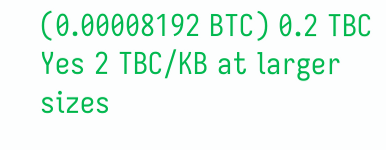(0.00008192 BTC) 0.2 TBC Yes 2 TBC/KB at larger sizes